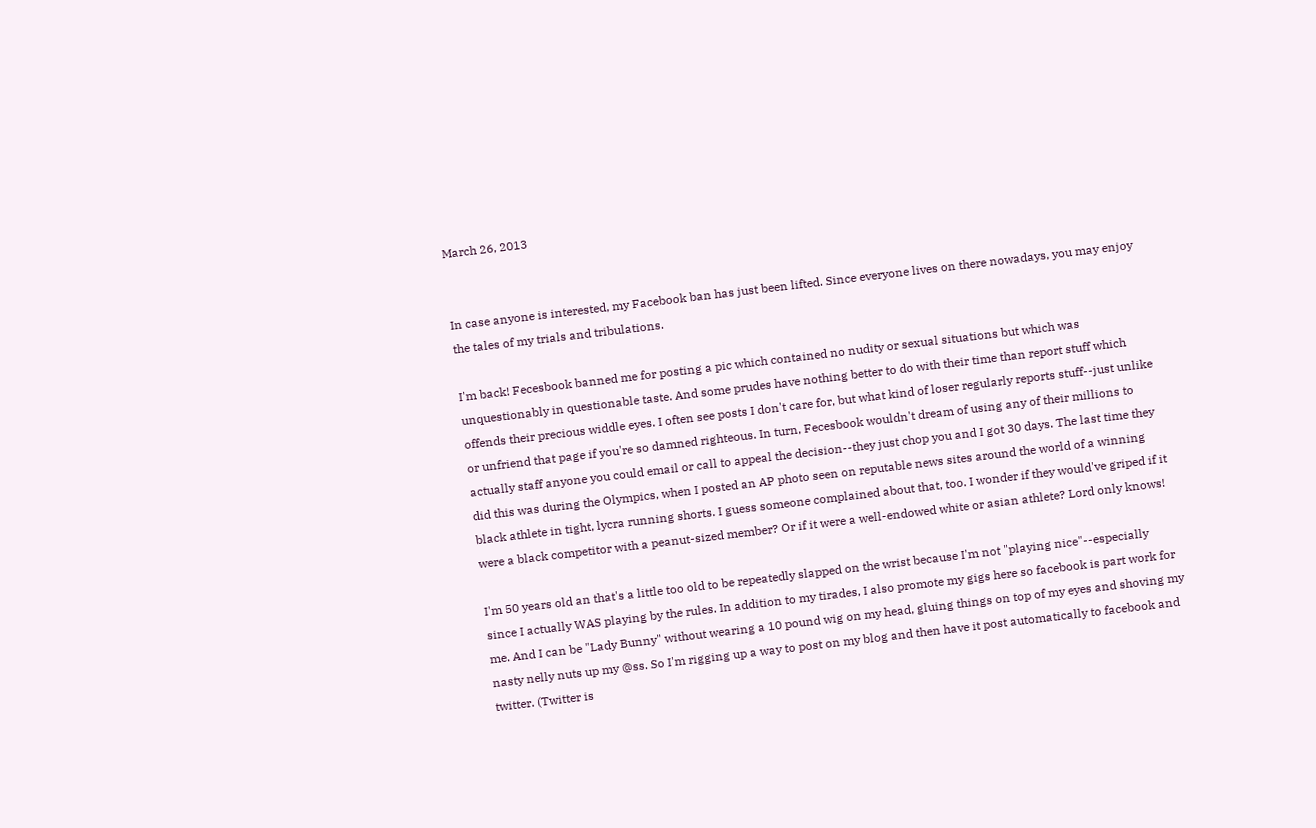March 26, 2013


In case anyone is interested, my Facebook ban has just been lifted. Since everyone lives on there nowadays, you may enjoy the tales of my trials and tribulations.

I'm back! Fecesbook banned me for posting a pic which contained no nudity or sexual situations but which was unquestionably in questionable taste. And some prudes have nothing better to do with their time than report stuff which offends their precious widdle eyes. I often see posts I don't care for, but what kind of loser regularly reports stuff--just unlike or unfriend that page if you're so damned righteous. In turn, Fecesbook wouldn't dream of using any of their millions to actually staff anyone you could email or call to appeal the decision--they just chop you and I got 30 days. The last time they did this was during the Olympics, when I posted an AP photo seen on reputable news sites around the world of a winning black athlete in tight, lycra running shorts. I guess someone complained about that, too. I wonder if they would've griped if it were a black competitor with a peanut-sized member? Or if it were a well-endowed white or asian athlete? Lord only knows!

I'm 50 years old an that's a little too old to be repeatedly slapped on the wrist because I'm not "playing nice"--especially since I actually WAS playing by the rules. In addition to my tirades, I also promote my gigs here so facebook is part work for me. And I can be "Lady Bunny" without wearing a 10 pound wig on my head, gluing things on top of my eyes and shoving my nasty nelly nuts up my @ss. So I'm rigging up a way to post on my blog and then have it post automatically to facebook and twitter. (Twitter is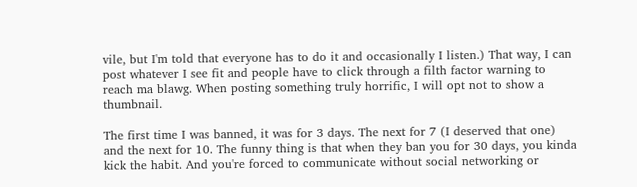vile, but I'm told that everyone has to do it and occasionally I listen.) That way, I can post whatever I see fit and people have to click through a filth factor warning to reach ma blawg. When posting something truly horrific, I will opt not to show a thumbnail.

The first time I was banned, it was for 3 days. The next for 7 (I deserved that one) and the next for 10. The funny thing is that when they ban you for 30 days, you kinda kick the habit. And you're forced to communicate without social networking or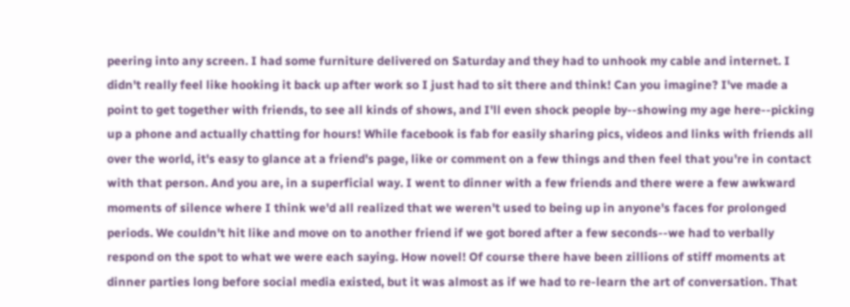peering into any screen. I had some furniture delivered on Saturday and they had to unhook my cable and internet. I didn't really feel like hooking it back up after work so I just had to sit there and think! Can you imagine? I've made a point to get together with friends, to see all kinds of shows, and I'll even shock people by--showing my age here--picking up a phone and actually chatting for hours! While facebook is fab for easily sharing pics, videos and links with friends all over the world, it's easy to glance at a friend's page, like or comment on a few things and then feel that you're in contact with that person. And you are, in a superficial way. I went to dinner with a few friends and there were a few awkward moments of silence where I think we'd all realized that we weren't used to being up in anyone's faces for prolonged periods. We couldn't hit like and move on to another friend if we got bored after a few seconds--we had to verbally respond on the spot to what we were each saying. How novel! Of course there have been zillions of stiff moments at dinner parties long before social media existed, but it was almost as if we had to re-learn the art of conversation. That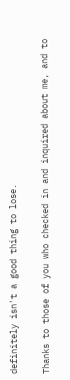definitely isn't a good thing to lose.

Thanks to those of you who checked in and inquired about me, and to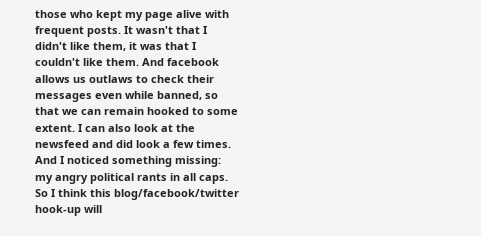those who kept my page alive with frequent posts. It wasn't that I didn't like them, it was that I couldn't like them. And facebook allows us outlaws to check their messages even while banned, so that we can remain hooked to some extent. I can also look at the newsfeed and did look a few times. And I noticed something missing: my angry political rants in all caps. So I think this blog/facebook/twitter hook-up will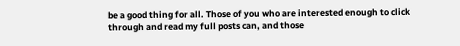be a good thing for all. Those of you who are interested enough to click through and read my full posts can, and those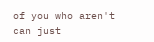of you who aren't can just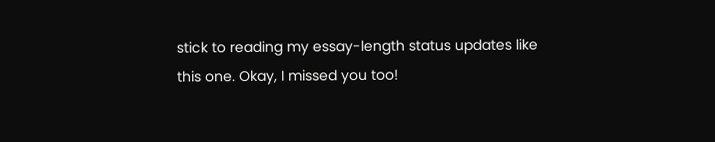stick to reading my essay-length status updates like this one. Okay, I missed you too!